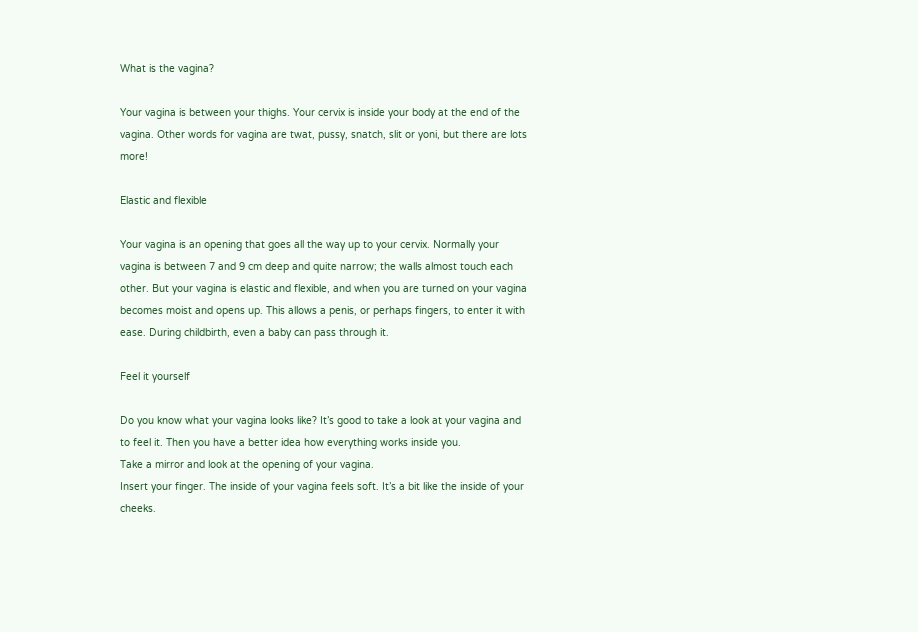What is the vagina?

Your vagina is between your thighs. Your cervix is inside your body at the end of the vagina. Other words for vagina are twat, pussy, snatch, slit or yoni, but there are lots more!

Elastic and flexible

Your vagina is an opening that goes all the way up to your cervix. Normally your vagina is between 7 and 9 cm deep and quite narrow; the walls almost touch each other. But your vagina is elastic and flexible, and when you are turned on your vagina becomes moist and opens up. This allows a penis, or perhaps fingers, to enter it with ease. During childbirth, even a baby can pass through it.

Feel it yourself

Do you know what your vagina looks like? It’s good to take a look at your vagina and to feel it. Then you have a better idea how everything works inside you.
Take a mirror and look at the opening of your vagina.
Insert your finger. The inside of your vagina feels soft. It’s a bit like the inside of your cheeks.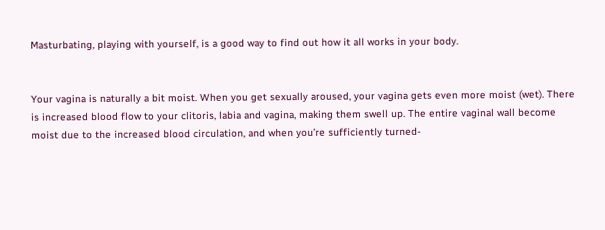Masturbating, playing with yourself, is a good way to find out how it all works in your body.


Your vagina is naturally a bit moist. When you get sexually aroused, your vagina gets even more moist (wet). There is increased blood flow to your clitoris, labia and vagina, making them swell up. The entire vaginal wall become moist due to the increased blood circulation, and when you’re sufficiently turned-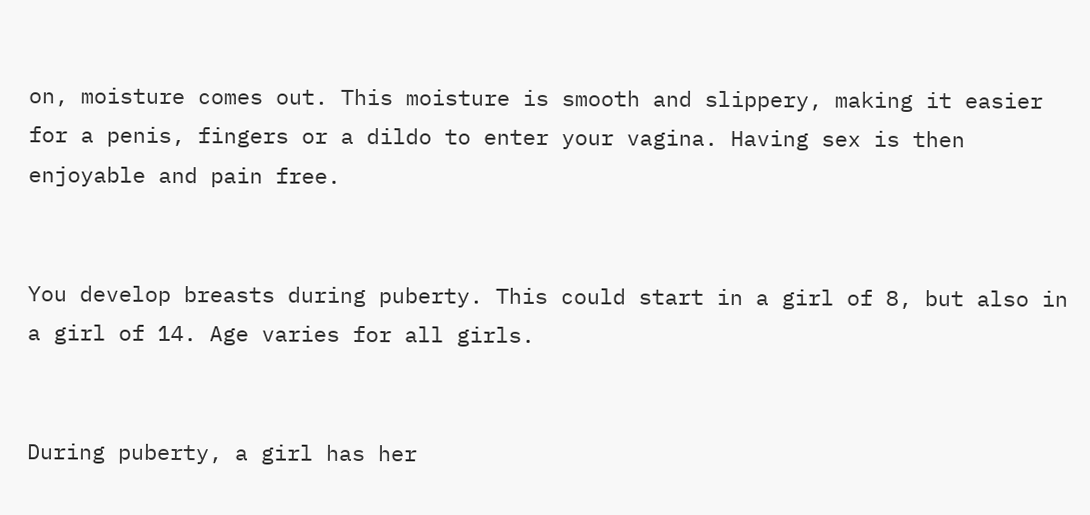on, moisture comes out. This moisture is smooth and slippery, making it easier for a penis, fingers or a dildo to enter your vagina. Having sex is then enjoyable and pain free.


You develop breasts during puberty. This could start in a girl of 8, but also in a girl of 14. Age varies for all girls.


During puberty, a girl has her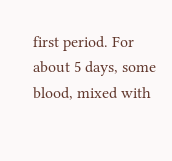first period. For about 5 days, some blood, mixed with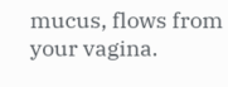mucus, flows from your vagina.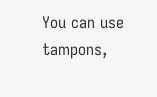You can use tampons,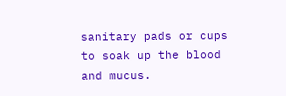sanitary pads or cups to soak up the blood and mucus.